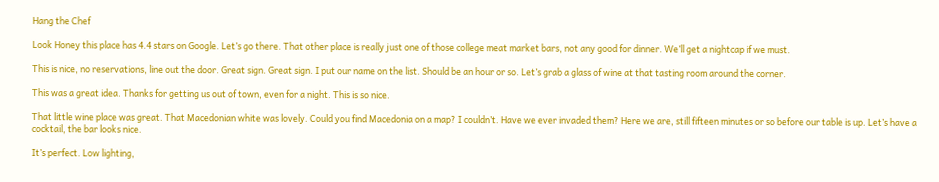Hang the Chef

Look Honey this place has 4.4 stars on Google. Let’s go there. That other place is really just one of those college meat market bars, not any good for dinner. We’ll get a nightcap if we must.

This is nice, no reservations, line out the door. Great sign. Great sign. I put our name on the list. Should be an hour or so. Let’s grab a glass of wine at that tasting room around the corner.

This was a great idea. Thanks for getting us out of town, even for a night. This is so nice.

That little wine place was great. That Macedonian white was lovely. Could you find Macedonia on a map? I couldn’t. Have we ever invaded them? Here we are, still fifteen minutes or so before our table is up. Let’s have a cocktail, the bar looks nice.

It’s perfect. Low lighting,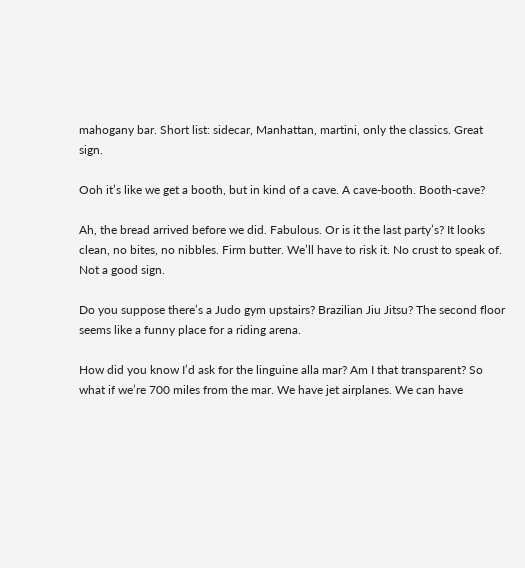mahogany bar. Short list: sidecar, Manhattan, martini, only the classics. Great sign.

Ooh it’s like we get a booth, but in kind of a cave. A cave-booth. Booth-cave?

Ah, the bread arrived before we did. Fabulous. Or is it the last party’s? It looks clean, no bites, no nibbles. Firm butter. We’ll have to risk it. No crust to speak of. Not a good sign.

Do you suppose there’s a Judo gym upstairs? Brazilian Jiu Jitsu? The second floor seems like a funny place for a riding arena.

How did you know I’d ask for the linguine alla mar? Am I that transparent? So what if we’re 700 miles from the mar. We have jet airplanes. We can have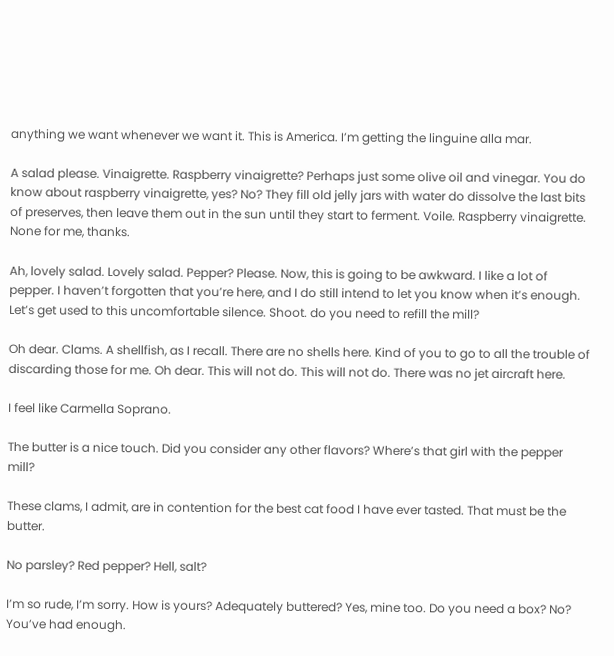anything we want whenever we want it. This is America. I’m getting the linguine alla mar.

A salad please. Vinaigrette. Raspberry vinaigrette? Perhaps just some olive oil and vinegar. You do know about raspberry vinaigrette, yes? No? They fill old jelly jars with water do dissolve the last bits of preserves, then leave them out in the sun until they start to ferment. Voile. Raspberry vinaigrette. None for me, thanks.

Ah, lovely salad. Lovely salad. Pepper? Please. Now, this is going to be awkward. I like a lot of pepper. I haven’t forgotten that you’re here, and I do still intend to let you know when it’s enough. Let’s get used to this uncomfortable silence. Shoot. do you need to refill the mill?

Oh dear. Clams. A shellfish, as I recall. There are no shells here. Kind of you to go to all the trouble of discarding those for me. Oh dear. This will not do. This will not do. There was no jet aircraft here.

I feel like Carmella Soprano.

The butter is a nice touch. Did you consider any other flavors? Where’s that girl with the pepper mill?

These clams, I admit, are in contention for the best cat food I have ever tasted. That must be the butter.

No parsley? Red pepper? Hell, salt?

I’m so rude, I’m sorry. How is yours? Adequately buttered? Yes, mine too. Do you need a box? No? You’ve had enough.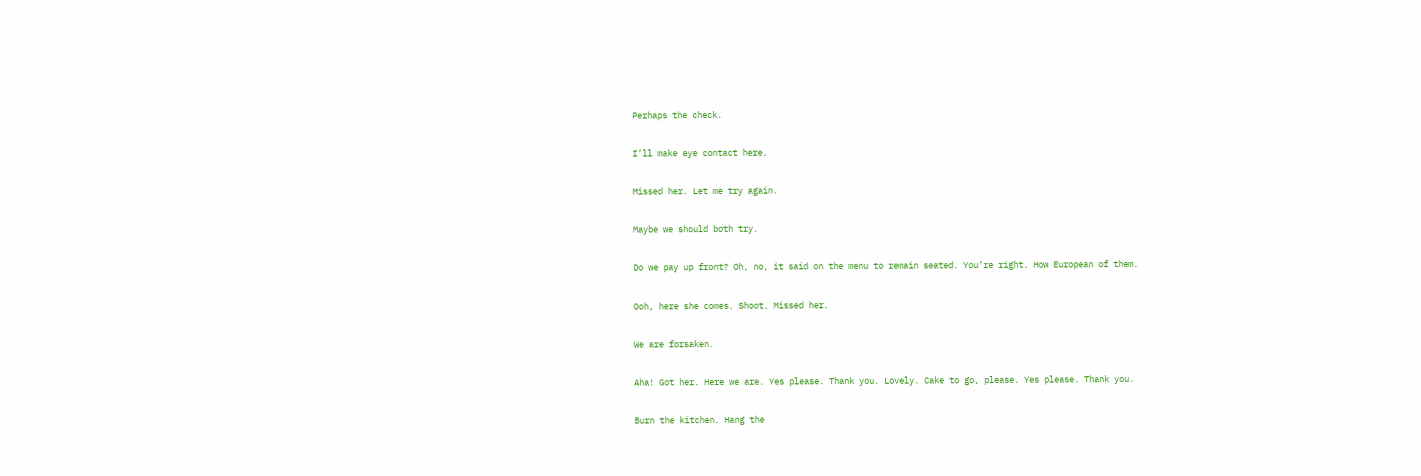Perhaps the check.

I’ll make eye contact here.

Missed her. Let me try again.

Maybe we should both try.

Do we pay up front? Oh, no, it said on the menu to remain seated. You’re right. How European of them.

Ooh, here she comes. Shoot. Missed her.

We are forsaken.

Aha! Got her. Here we are. Yes please. Thank you. Lovely. Cake to go, please. Yes please. Thank you.

Burn the kitchen. Hang the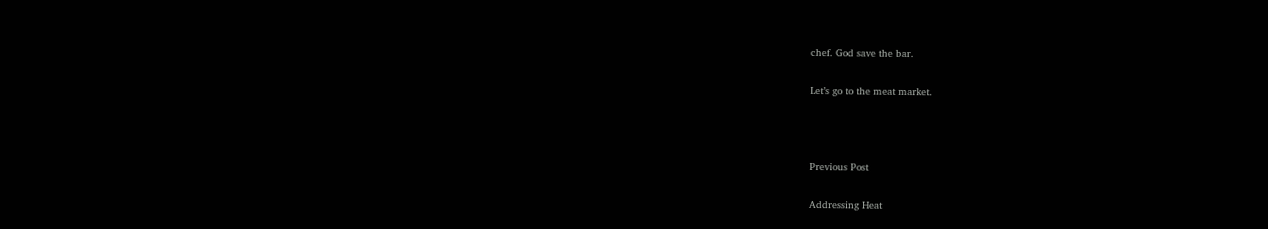chef. God save the bar.

Let’s go to the meat market.



Previous Post

Addressing Heat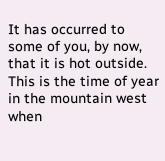It has occurred to some of you, by now, that it is hot outside. This is the time of year in the mountain west when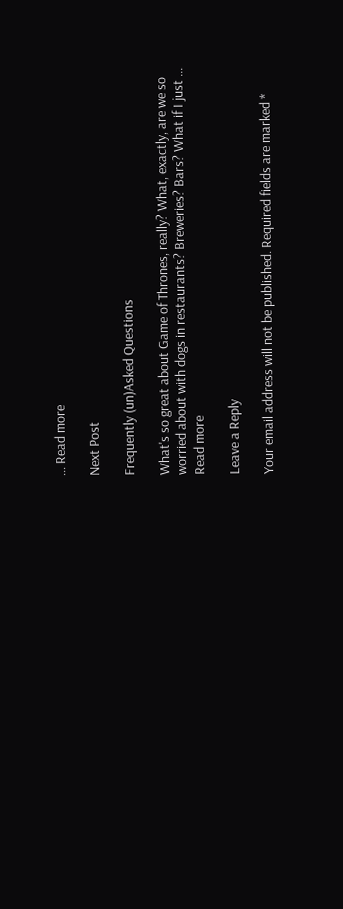... Read more

Next Post

Frequently (un)Asked Questions

What's so great about Game of Thrones, really? What, exactly, are we so worried about with dogs in restaurants? Breweries? Bars? What if I just ... Read more

Leave a Reply

Your email address will not be published. Required fields are marked *